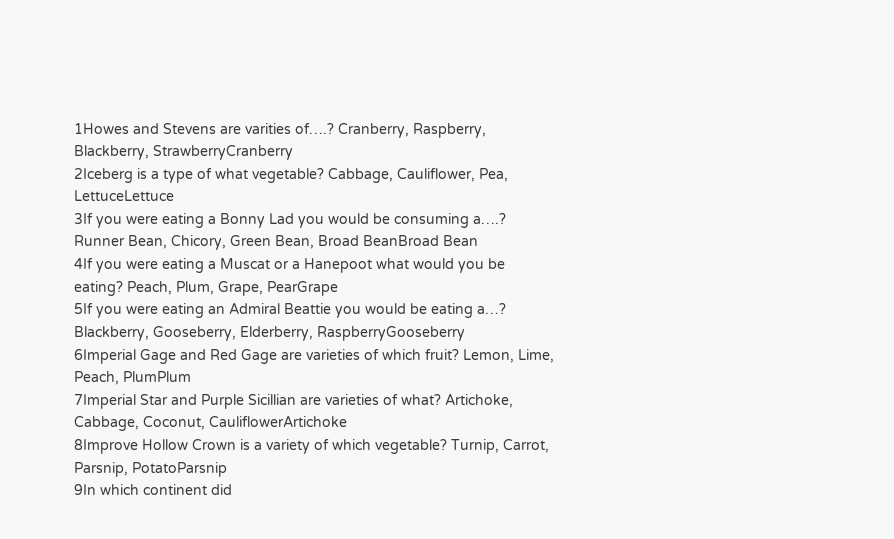1Howes and Stevens are varities of….? Cranberry, Raspberry, Blackberry, StrawberryCranberry
2Iceberg is a type of what vegetable? Cabbage, Cauliflower, Pea, LettuceLettuce
3If you were eating a Bonny Lad you would be consuming a….? Runner Bean, Chicory, Green Bean, Broad BeanBroad Bean
4If you were eating a Muscat or a Hanepoot what would you be eating? Peach, Plum, Grape, PearGrape
5If you were eating an Admiral Beattie you would be eating a…? Blackberry, Gooseberry, Elderberry, RaspberryGooseberry
6Imperial Gage and Red Gage are varieties of which fruit? Lemon, Lime, Peach, PlumPlum
7Imperial Star and Purple Sicillian are varieties of what? Artichoke, Cabbage, Coconut, CauliflowerArtichoke
8Improve Hollow Crown is a variety of which vegetable? Turnip, Carrot, Parsnip, PotatoParsnip
9In which continent did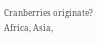Cranberries originate? Africa, Asia,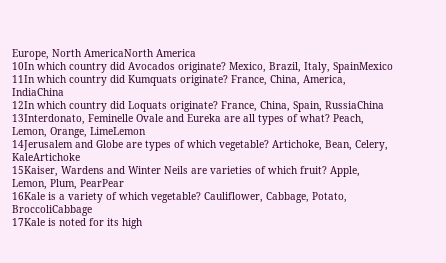Europe, North AmericaNorth America
10In which country did Avocados originate? Mexico, Brazil, Italy, SpainMexico
11In which country did Kumquats originate? France, China, America, IndiaChina
12In which country did Loquats originate? France, China, Spain, RussiaChina
13Interdonato, Feminelle Ovale and Eureka are all types of what? Peach, Lemon, Orange, LimeLemon
14Jerusalem and Globe are types of which vegetable? Artichoke, Bean, Celery, KaleArtichoke
15Kaiser, Wardens and Winter Neils are varieties of which fruit? Apple, Lemon, Plum, PearPear
16Kale is a variety of which vegetable? Cauliflower, Cabbage, Potato, BroccoliCabbage
17Kale is noted for its high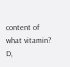content of what vitamin? D,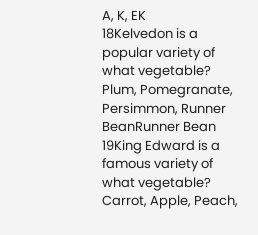A, K, EK
18Kelvedon is a popular variety of what vegetable? Plum, Pomegranate, Persimmon, Runner BeanRunner Bean
19King Edward is a famous variety of what vegetable? Carrot, Apple, Peach,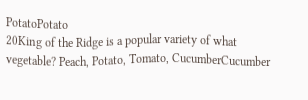PotatoPotato
20King of the Ridge is a popular variety of what vegetable? Peach, Potato, Tomato, CucumberCucumber